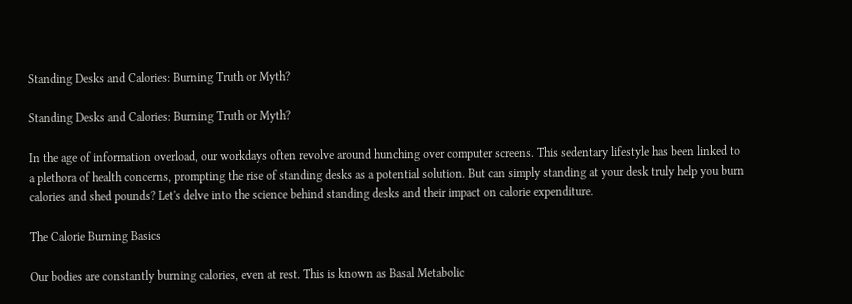Standing Desks and Calories: Burning Truth or Myth?

Standing Desks and Calories: Burning Truth or Myth?

In the age of information overload, our workdays often revolve around hunching over computer screens. This sedentary lifestyle has been linked to a plethora of health concerns, prompting the rise of standing desks as a potential solution. But can simply standing at your desk truly help you burn calories and shed pounds? Let's delve into the science behind standing desks and their impact on calorie expenditure.

The Calorie Burning Basics

Our bodies are constantly burning calories, even at rest. This is known as Basal Metabolic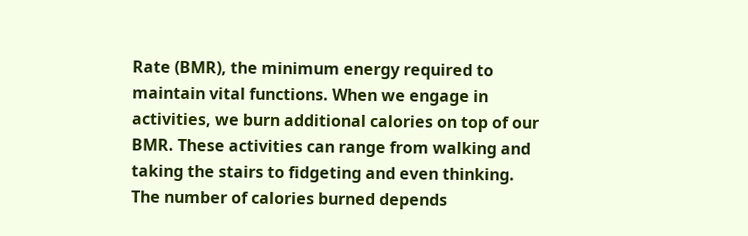Rate (BMR), the minimum energy required to maintain vital functions. When we engage in activities, we burn additional calories on top of our BMR. These activities can range from walking and taking the stairs to fidgeting and even thinking.
The number of calories burned depends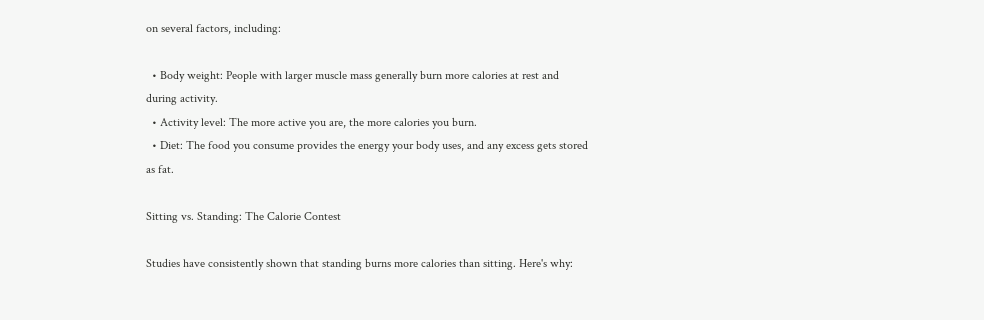on several factors, including:

  • Body weight: People with larger muscle mass generally burn more calories at rest and during activity.
  • Activity level: The more active you are, the more calories you burn.
  • Diet: The food you consume provides the energy your body uses, and any excess gets stored as fat.

Sitting vs. Standing: The Calorie Contest

Studies have consistently shown that standing burns more calories than sitting. Here's why: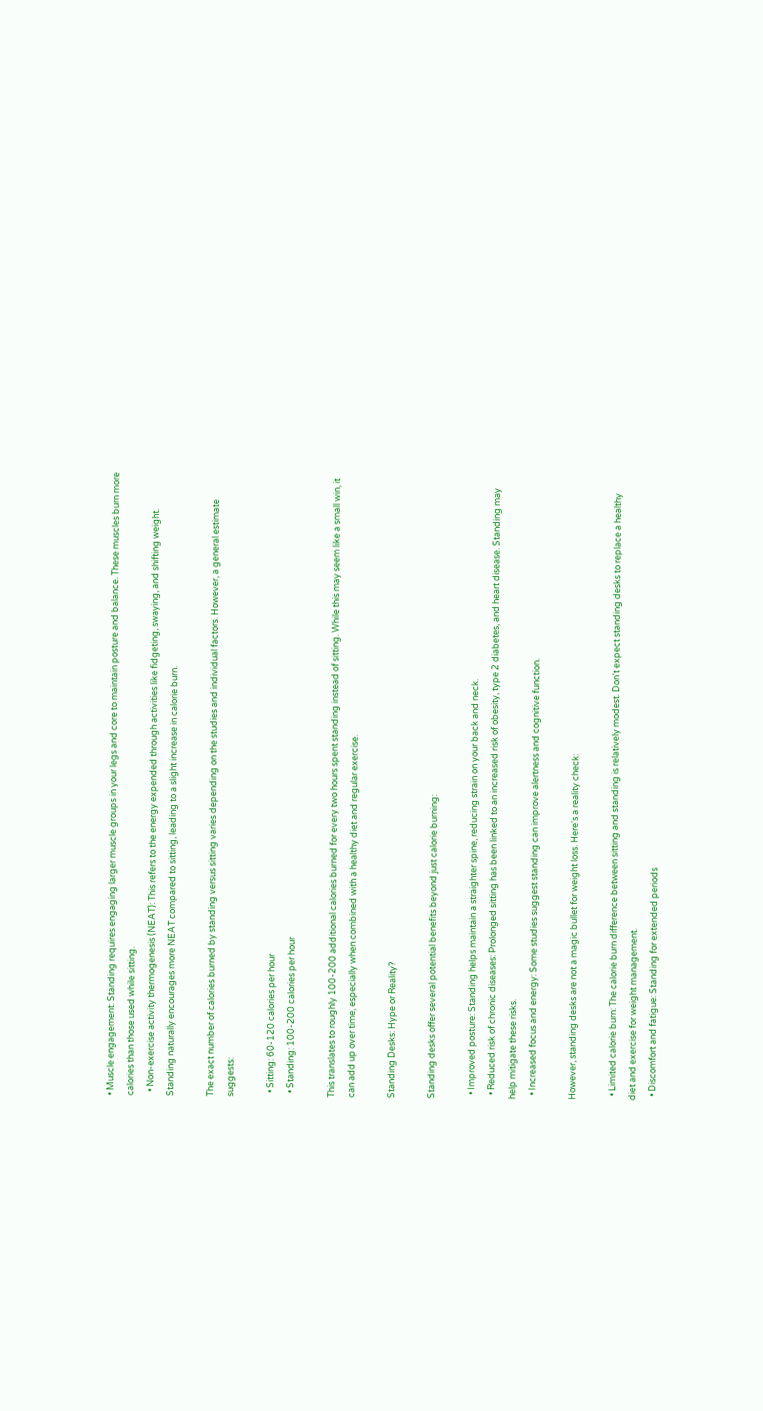• Muscle engagement: Standing requires engaging larger muscle groups in your legs and core to maintain posture and balance. These muscles burn more calories than those used while sitting.
  • Non-exercise activity thermogenesis (NEAT): This refers to the energy expended through activities like fidgeting, swaying, and shifting weight. Standing naturally encourages more NEAT compared to sitting, leading to a slight increase in calorie burn.

The exact number of calories burned by standing versus sitting varies depending on the studies and individual factors. However, a general estimate suggests:

  • Sitting: 60-120 calories per hour
  • Standing: 100-200 calories per hour

This translates to roughly 100-200 additional calories burned for every two hours spent standing instead of sitting. While this may seem like a small win, it can add up over time, especially when combined with a healthy diet and regular exercise.

Standing Desks: Hype or Reality?

Standing desks offer several potential benefits beyond just calorie burning:

  • Improved posture: Standing helps maintain a straighter spine, reducing strain on your back and neck.
  • Reduced risk of chronic diseases: Prolonged sitting has been linked to an increased risk of obesity, type 2 diabetes, and heart disease. Standing may help mitigate these risks.
  • Increased focus and energy: Some studies suggest standing can improve alertness and cognitive function.

However, standing desks are not a magic bullet for weight loss. Here's a reality check:

  • Limited calorie burn: The calorie burn difference between sitting and standing is relatively modest. Don't expect standing desks to replace a healthy diet and exercise for weight management.
  • Discomfort and fatigue: Standing for extended periods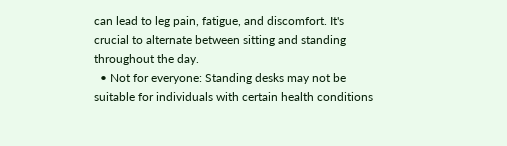can lead to leg pain, fatigue, and discomfort. It's crucial to alternate between sitting and standing throughout the day.
  • Not for everyone: Standing desks may not be suitable for individuals with certain health conditions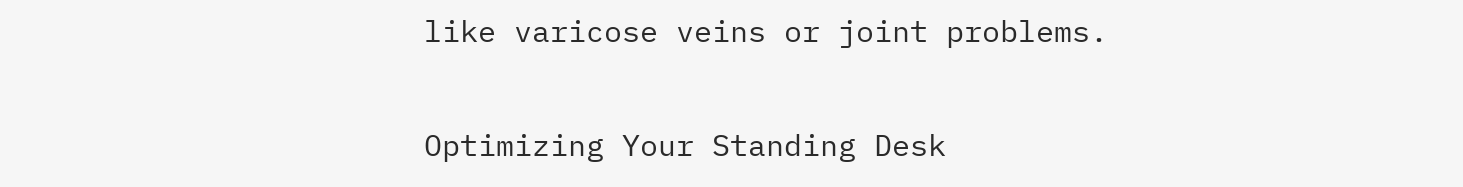like varicose veins or joint problems.

Optimizing Your Standing Desk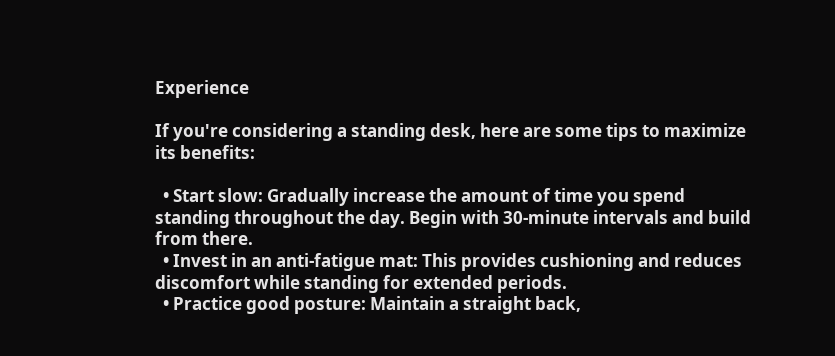Experience

If you're considering a standing desk, here are some tips to maximize its benefits:

  • Start slow: Gradually increase the amount of time you spend standing throughout the day. Begin with 30-minute intervals and build from there.
  • Invest in an anti-fatigue mat: This provides cushioning and reduces discomfort while standing for extended periods.
  • Practice good posture: Maintain a straight back,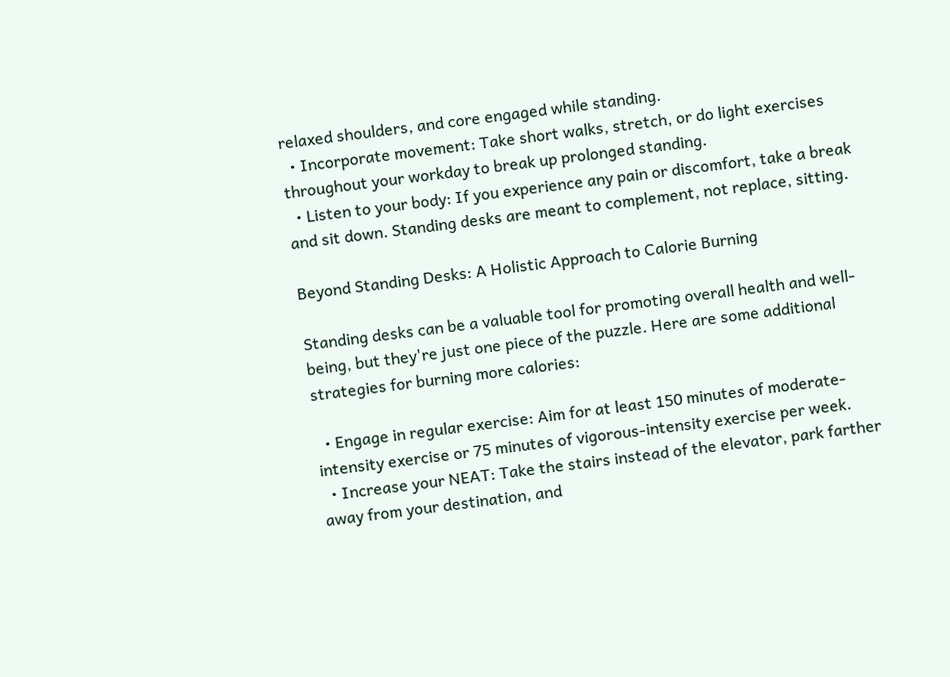relaxed shoulders, and core engaged while standing.
  • Incorporate movement: Take short walks, stretch, or do light exercises throughout your workday to break up prolonged standing.
  • Listen to your body: If you experience any pain or discomfort, take a break and sit down. Standing desks are meant to complement, not replace, sitting.

Beyond Standing Desks: A Holistic Approach to Calorie Burning

Standing desks can be a valuable tool for promoting overall health and well-being, but they're just one piece of the puzzle. Here are some additional strategies for burning more calories:

  • Engage in regular exercise: Aim for at least 150 minutes of moderate-intensity exercise or 75 minutes of vigorous-intensity exercise per week.
  • Increase your NEAT: Take the stairs instead of the elevator, park farther away from your destination, and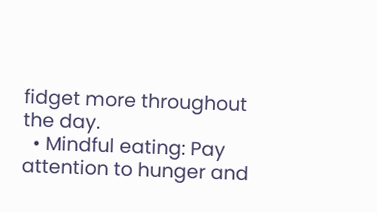fidget more throughout the day.
  • Mindful eating: Pay attention to hunger and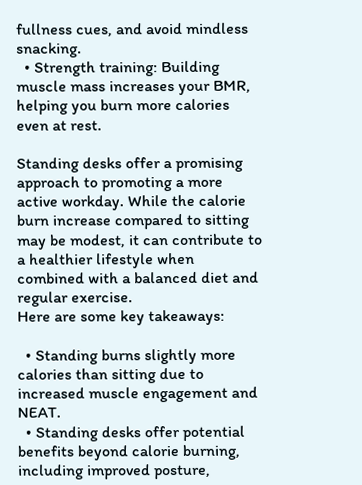fullness cues, and avoid mindless snacking.
  • Strength training: Building muscle mass increases your BMR, helping you burn more calories even at rest.

Standing desks offer a promising approach to promoting a more active workday. While the calorie burn increase compared to sitting may be modest, it can contribute to a healthier lifestyle when combined with a balanced diet and regular exercise.
Here are some key takeaways:

  • Standing burns slightly more calories than sitting due to increased muscle engagement and NEAT.
  • Standing desks offer potential benefits beyond calorie burning, including improved posture,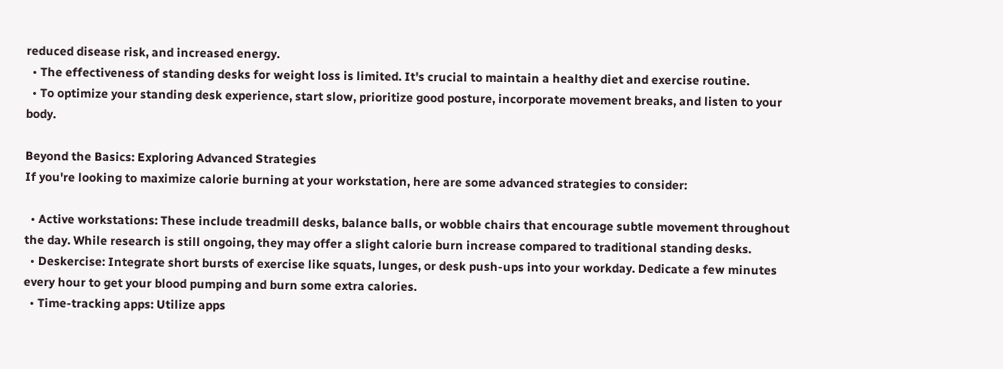reduced disease risk, and increased energy.
  • The effectiveness of standing desks for weight loss is limited. It's crucial to maintain a healthy diet and exercise routine.
  • To optimize your standing desk experience, start slow, prioritize good posture, incorporate movement breaks, and listen to your body.

Beyond the Basics: Exploring Advanced Strategies
If you're looking to maximize calorie burning at your workstation, here are some advanced strategies to consider:

  • Active workstations: These include treadmill desks, balance balls, or wobble chairs that encourage subtle movement throughout the day. While research is still ongoing, they may offer a slight calorie burn increase compared to traditional standing desks.
  • Deskercise: Integrate short bursts of exercise like squats, lunges, or desk push-ups into your workday. Dedicate a few minutes every hour to get your blood pumping and burn some extra calories.
  • Time-tracking apps: Utilize apps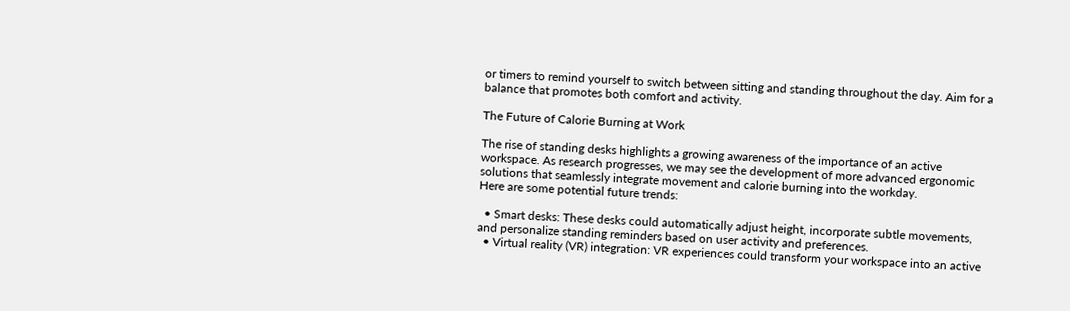or timers to remind yourself to switch between sitting and standing throughout the day. Aim for a balance that promotes both comfort and activity.

The Future of Calorie Burning at Work

The rise of standing desks highlights a growing awareness of the importance of an active workspace. As research progresses, we may see the development of more advanced ergonomic solutions that seamlessly integrate movement and calorie burning into the workday.
Here are some potential future trends:

  • Smart desks: These desks could automatically adjust height, incorporate subtle movements, and personalize standing reminders based on user activity and preferences.
  • Virtual reality (VR) integration: VR experiences could transform your workspace into an active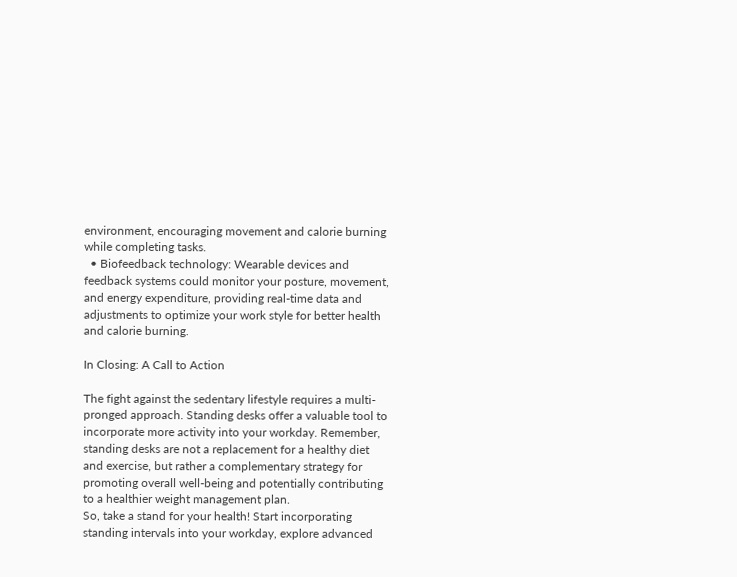environment, encouraging movement and calorie burning while completing tasks.
  • Biofeedback technology: Wearable devices and feedback systems could monitor your posture, movement, and energy expenditure, providing real-time data and adjustments to optimize your work style for better health and calorie burning.

In Closing: A Call to Action

The fight against the sedentary lifestyle requires a multi-pronged approach. Standing desks offer a valuable tool to incorporate more activity into your workday. Remember, standing desks are not a replacement for a healthy diet and exercise, but rather a complementary strategy for promoting overall well-being and potentially contributing to a healthier weight management plan.
So, take a stand for your health! Start incorporating standing intervals into your workday, explore advanced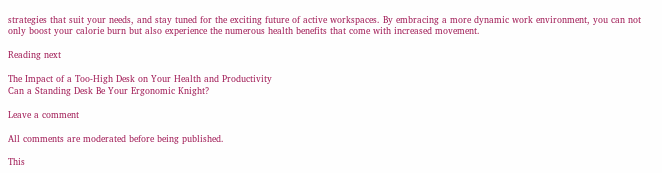strategies that suit your needs, and stay tuned for the exciting future of active workspaces. By embracing a more dynamic work environment, you can not only boost your calorie burn but also experience the numerous health benefits that come with increased movement.

Reading next

The Impact of a Too-High Desk on Your Health and Productivity
Can a Standing Desk Be Your Ergonomic Knight?

Leave a comment

All comments are moderated before being published.

This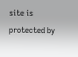site is protected by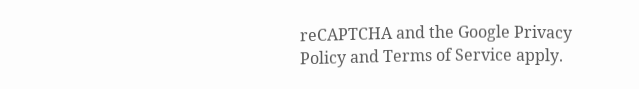reCAPTCHA and the Google Privacy Policy and Terms of Service apply.